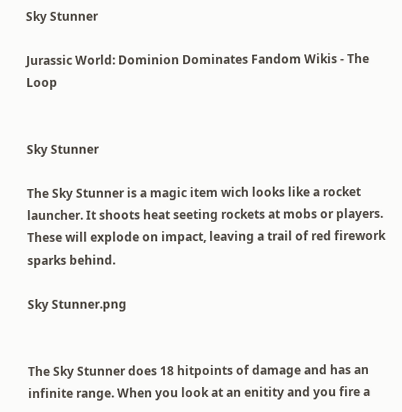Sky Stunner

Jurassic World: Dominion Dominates Fandom Wikis - The Loop


Sky Stunner

The Sky Stunner is a magic item wich looks like a rocket launcher. It shoots heat seeting rockets at mobs or players. These will explode on impact, leaving a trail of red firework sparks behind.

Sky Stunner.png


The Sky Stunner does 18 hitpoints of damage and has an infinite range. When you look at an enitity and you fire a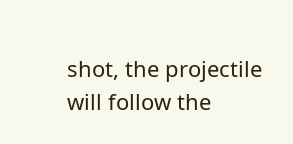shot, the projectile will follow the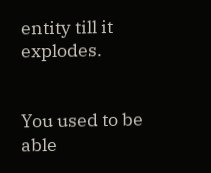entity till it explodes.


You used to be able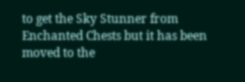to get the Sky Stunner from Enchanted Chests but it has been moved to the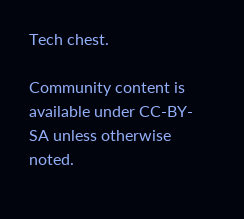Tech chest.

Community content is available under CC-BY-SA unless otherwise noted.